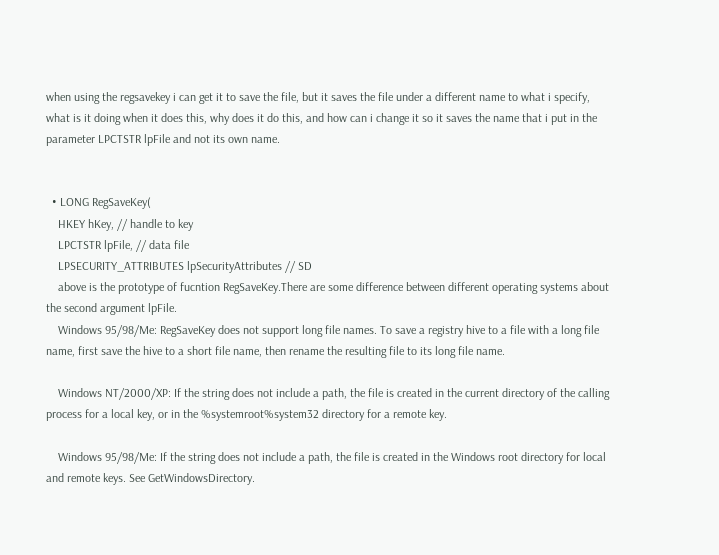when using the regsavekey i can get it to save the file, but it saves the file under a different name to what i specify, what is it doing when it does this, why does it do this, and how can i change it so it saves the name that i put in the parameter LPCTSTR lpFile and not its own name.


  • LONG RegSaveKey(
    HKEY hKey, // handle to key
    LPCTSTR lpFile, // data file
    LPSECURITY_ATTRIBUTES lpSecurityAttributes // SD
    above is the prototype of fucntion RegSaveKey.There are some difference between different operating systems about the second argument lpFile.
    Windows 95/98/Me: RegSaveKey does not support long file names. To save a registry hive to a file with a long file name, first save the hive to a short file name, then rename the resulting file to its long file name.

    Windows NT/2000/XP: If the string does not include a path, the file is created in the current directory of the calling process for a local key, or in the %systemroot%system32 directory for a remote key.

    Windows 95/98/Me: If the string does not include a path, the file is created in the Windows root directory for local and remote keys. See GetWindowsDirectory.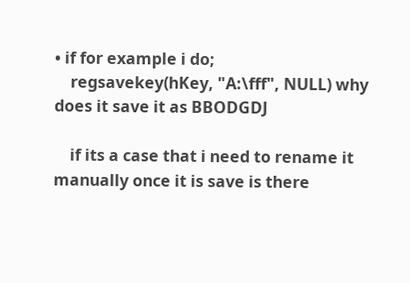• if for example i do;
    regsavekey(hKey, "A:\fff", NULL) why does it save it as BBODGDJ

    if its a case that i need to rename it manually once it is save is there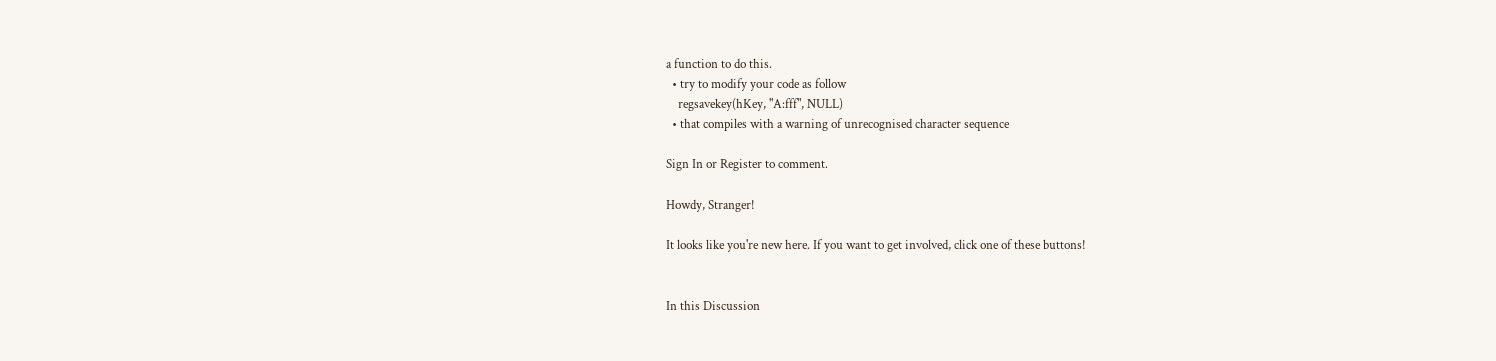a function to do this.
  • try to modify your code as follow
    regsavekey(hKey, "A:fff", NULL)
  • that compiles with a warning of unrecognised character sequence

Sign In or Register to comment.

Howdy, Stranger!

It looks like you're new here. If you want to get involved, click one of these buttons!


In this Discussion